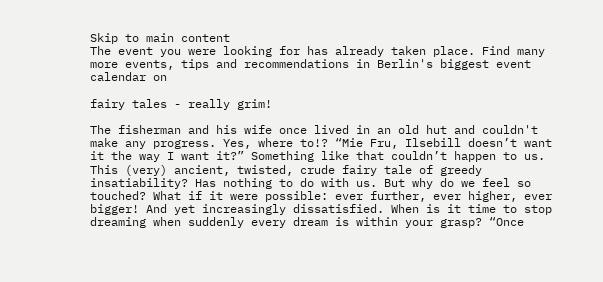Skip to main content
The event you were looking for has already taken place. Find many more events, tips and recommendations in Berlin's biggest event calendar on

fairy tales - really grim!

The fisherman and his wife once lived in an old hut and couldn't make any progress. Yes, where to!? “Mie Fru, Ilsebill doesn’t want it the way I want it?” Something like that couldn’t happen to us. This (very) ancient, twisted, crude fairy tale of greedy insatiability? Has nothing to do with us. But why do we feel so touched? What if it were possible: ever further, ever higher, ever bigger! And yet increasingly dissatisfied. When is it time to stop dreaming when suddenly every dream is within your grasp? “Once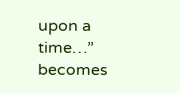upon a time…” becomes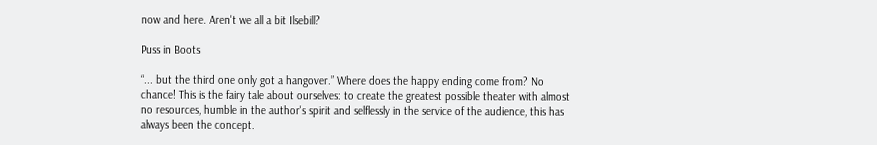now and here. Aren't we all a bit Ilsebill?

Puss in Boots

“... but the third one only got a hangover.” Where does the happy ending come from? No chance! This is the fairy tale about ourselves: to create the greatest possible theater with almost no resources, humble in the author's spirit and selflessly in the service of the audience, this has always been the concept.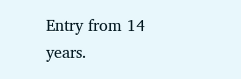Entry from 14 years.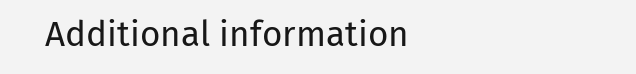Additional information